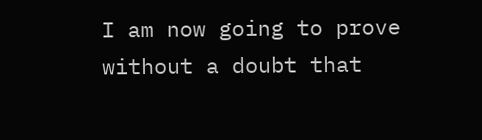I am now going to prove without a doubt that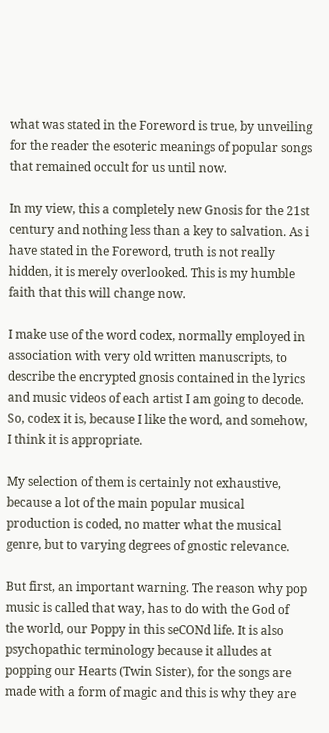what was stated in the Foreword is true, by unveiling for the reader the esoteric meanings of popular songs that remained occult for us until now.

In my view, this a completely new Gnosis for the 21st century and nothing less than a key to salvation. As i have stated in the Foreword, truth is not really hidden, it is merely overlooked. This is my humble faith that this will change now.

I make use of the word codex, normally employed in association with very old written manuscripts, to describe the encrypted gnosis contained in the lyrics and music videos of each artist I am going to decode. So, codex it is, because I like the word, and somehow, I think it is appropriate.

My selection of them is certainly not exhaustive, because a lot of the main popular musical production is coded, no matter what the musical genre, but to varying degrees of gnostic relevance.

But first, an important warning. The reason why pop music is called that way, has to do with the God of the world, our Poppy in this seCONd life. It is also psychopathic terminology because it alludes at popping our Hearts (Twin Sister), for the songs are made with a form of magic and this is why they are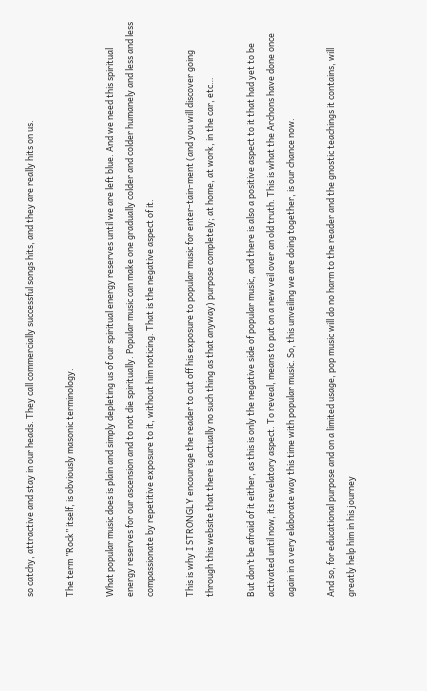so catchy, attractive and stay in our heads. They call commercially successful songs hits, and they are really hits on us.

The term ”Rock” itself, is obviously masonic terminology.

What popular music does is plain and simply depleting us of our spiritual energy reserves until we are left blue. And we need this spiritual energy reserves for our ascension and to not die spiritually. Popular music can make one gradually colder and colder humanely and less and less compassionate by repetitive exposure to it, without him noticing. That is the negative aspect of it.

This is why I STRONGLY encourage the reader to cut off his exposure to popular music for enter-tain-ment (and you will discover going through this website that there is actually no such thing as that anyway) purpose completely; at home, at work, in the car, etc…

But don’t be afraid of it either, as this is only the negative side of popular music, and there is also a positive aspect to it that had yet to be activated until now, its revelatory aspect. To reveal, means to put on a new veil over an old truth. This is what the Archons have done once again in a very elaborate way this time with popular music. So, this unveiling we are doing together, is our chance now.

And so, for educational purpose and on a limited usage, pop music will do no harm to the reader and the gnostic teachings it contains, will greatly help him in his journey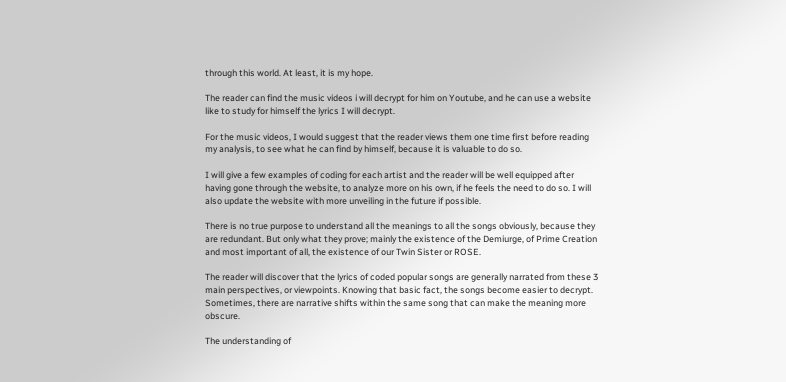through this world. At least, it is my hope.

The reader can find the music videos i will decrypt for him on Youtube, and he can use a website like to study for himself the lyrics I will decrypt.

For the music videos, I would suggest that the reader views them one time first before reading my analysis, to see what he can find by himself, because it is valuable to do so.

I will give a few examples of coding for each artist and the reader will be well equipped after having gone through the website, to analyze more on his own, if he feels the need to do so. I will also update the website with more unveiling in the future if possible.

There is no true purpose to understand all the meanings to all the songs obviously, because they are redundant. But only what they prove; mainly the existence of the Demiurge, of Prime Creation and most important of all, the existence of our Twin Sister or ROSE.

The reader will discover that the lyrics of coded popular songs are generally narrated from these 3 main perspectives, or viewpoints. Knowing that basic fact, the songs become easier to decrypt. Sometimes, there are narrative shifts within the same song that can make the meaning more obscure.

The understanding of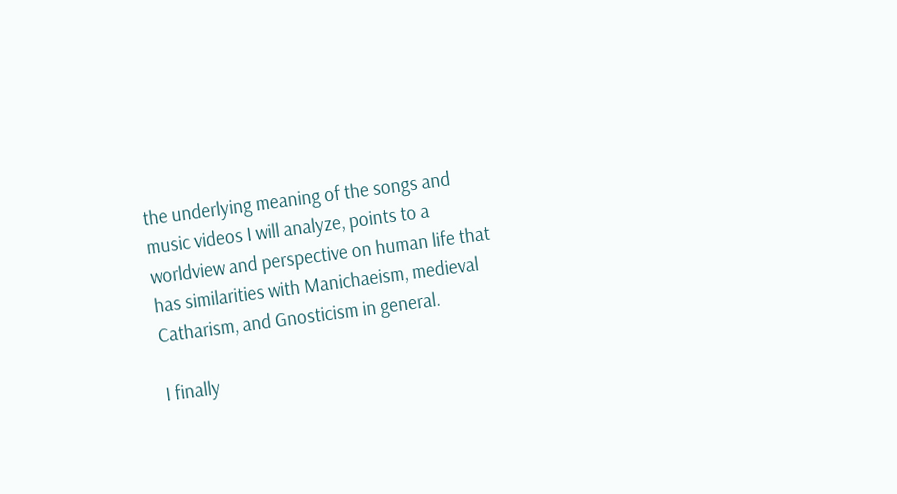the underlying meaning of the songs and music videos I will analyze, points to a worldview and perspective on human life that has similarities with Manichaeism, medieval Catharism, and Gnosticism in general.

I finally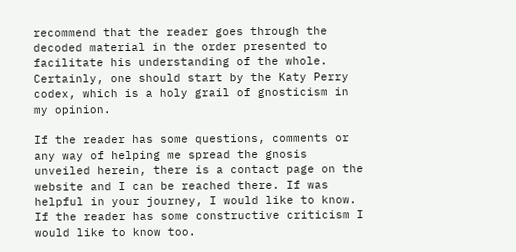recommend that the reader goes through the decoded material in the order presented to facilitate his understanding of the whole. Certainly, one should start by the Katy Perry codex, which is a holy grail of gnosticism in my opinion.

If the reader has some questions, comments or any way of helping me spread the gnosis unveiled herein, there is a contact page on the website and I can be reached there. If was helpful in your journey, I would like to know. If the reader has some constructive criticism I would like to know too.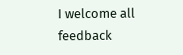I welcome all feedback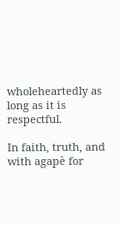wholeheartedly as long as it is respectful.

In faith, truth, and with agapè for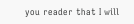you reader that I will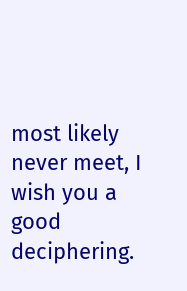most likely never meet, I wish you a good deciphering.